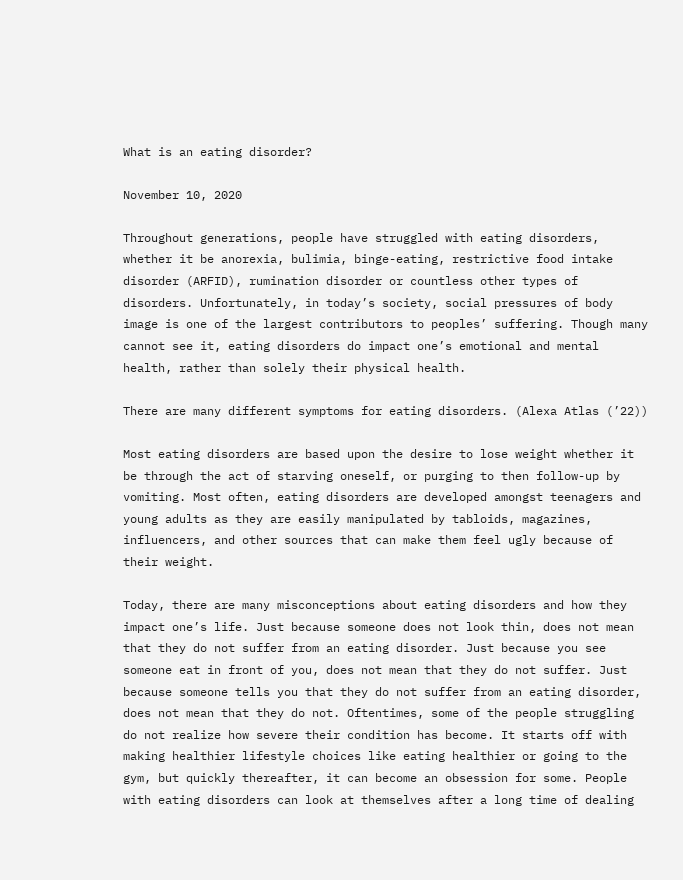What is an eating disorder?

November 10, 2020

Throughout generations, people have struggled with eating disorders, whether it be anorexia, bulimia, binge-eating, restrictive food intake disorder (ARFID), rumination disorder or countless other types of disorders. Unfortunately, in today’s society, social pressures of body image is one of the largest contributors to peoples’ suffering. Though many cannot see it, eating disorders do impact one’s emotional and mental health, rather than solely their physical health.

There are many different symptoms for eating disorders. (Alexa Atlas (’22))

Most eating disorders are based upon the desire to lose weight whether it be through the act of starving oneself, or purging to then follow-up by vomiting. Most often, eating disorders are developed amongst teenagers and young adults as they are easily manipulated by tabloids, magazines, influencers, and other sources that can make them feel ugly because of their weight.

Today, there are many misconceptions about eating disorders and how they impact one’s life. Just because someone does not look thin, does not mean that they do not suffer from an eating disorder. Just because you see someone eat in front of you, does not mean that they do not suffer. Just because someone tells you that they do not suffer from an eating disorder, does not mean that they do not. Oftentimes, some of the people struggling do not realize how severe their condition has become. It starts off with making healthier lifestyle choices like eating healthier or going to the gym, but quickly thereafter, it can become an obsession for some. People with eating disorders can look at themselves after a long time of dealing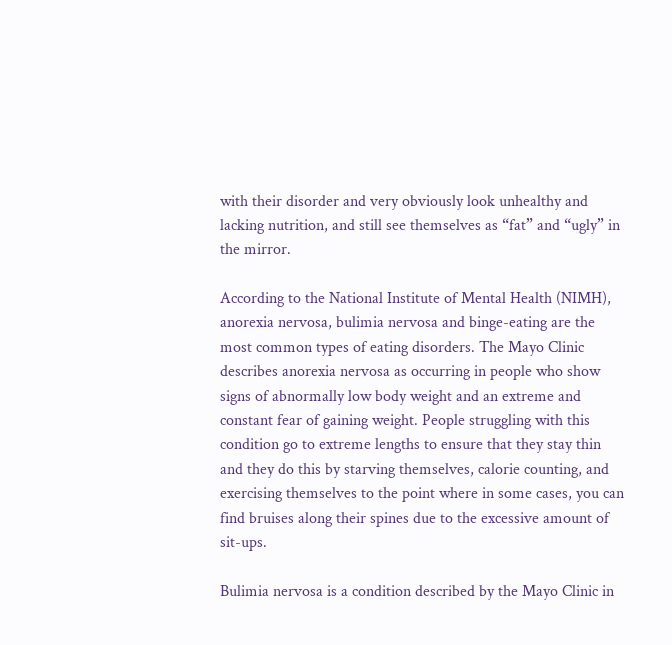with their disorder and very obviously look unhealthy and lacking nutrition, and still see themselves as “fat” and “ugly” in the mirror.

According to the National Institute of Mental Health (NIMH), anorexia nervosa, bulimia nervosa and binge-eating are the most common types of eating disorders. The Mayo Clinic describes anorexia nervosa as occurring in people who show signs of abnormally low body weight and an extreme and constant fear of gaining weight. People struggling with this condition go to extreme lengths to ensure that they stay thin and they do this by starving themselves, calorie counting, and exercising themselves to the point where in some cases, you can find bruises along their spines due to the excessive amount of sit-ups.

Bulimia nervosa is a condition described by the Mayo Clinic in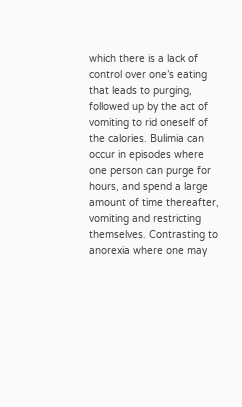which there is a lack of control over one’s eating that leads to purging, followed up by the act of vomiting to rid oneself of the calories. Bulimia can occur in episodes where one person can purge for hours, and spend a large amount of time thereafter, vomiting and restricting themselves. Contrasting to anorexia where one may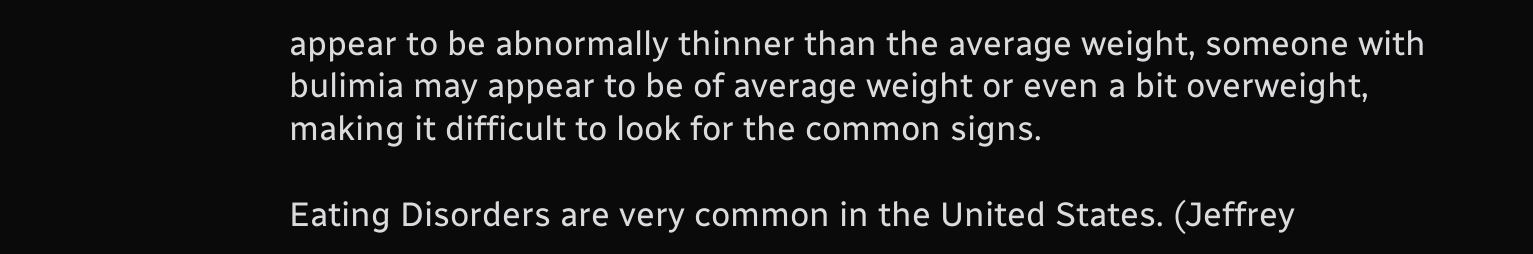appear to be abnormally thinner than the average weight, someone with bulimia may appear to be of average weight or even a bit overweight, making it difficult to look for the common signs.

Eating Disorders are very common in the United States. (Jeffrey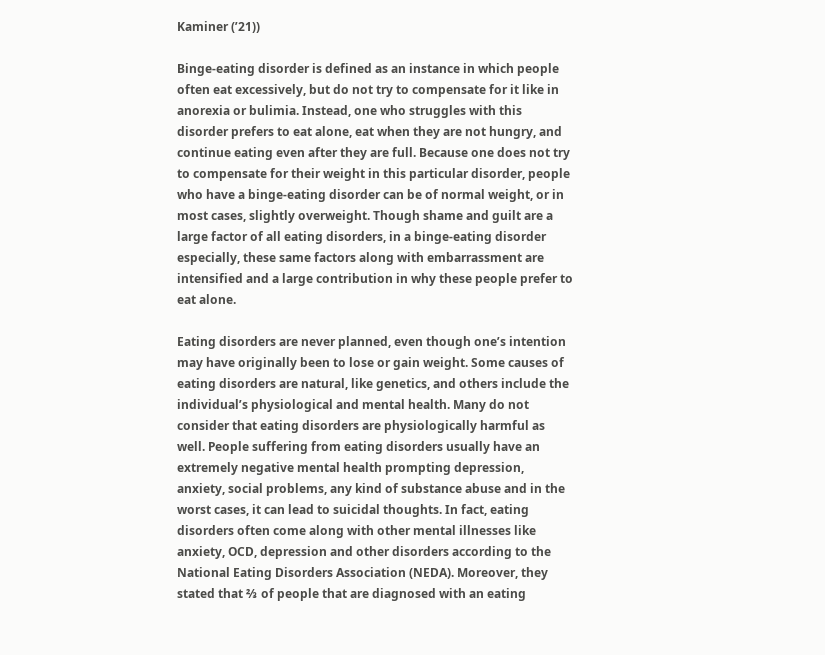Kaminer (’21))

Binge-eating disorder is defined as an instance in which people often eat excessively, but do not try to compensate for it like in anorexia or bulimia. Instead, one who struggles with this disorder prefers to eat alone, eat when they are not hungry, and continue eating even after they are full. Because one does not try to compensate for their weight in this particular disorder, people who have a binge-eating disorder can be of normal weight, or in most cases, slightly overweight. Though shame and guilt are a large factor of all eating disorders, in a binge-eating disorder especially, these same factors along with embarrassment are intensified and a large contribution in why these people prefer to eat alone.

Eating disorders are never planned, even though one’s intention may have originally been to lose or gain weight. Some causes of eating disorders are natural, like genetics, and others include the individual’s physiological and mental health. Many do not consider that eating disorders are physiologically harmful as well. People suffering from eating disorders usually have an extremely negative mental health prompting depression, anxiety, social problems, any kind of substance abuse and in the worst cases, it can lead to suicidal thoughts. In fact, eating disorders often come along with other mental illnesses like anxiety, OCD, depression and other disorders according to the National Eating Disorders Association (NEDA). Moreover, they stated that ⅔ of people that are diagnosed with an eating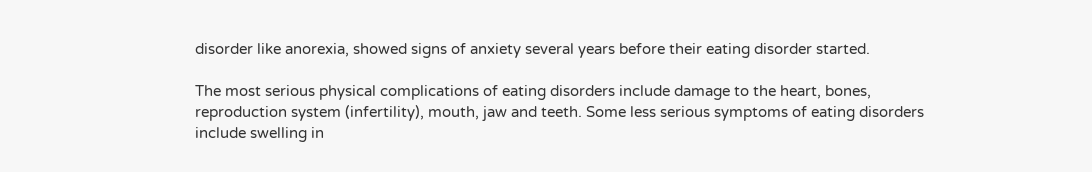disorder like anorexia, showed signs of anxiety several years before their eating disorder started.

The most serious physical complications of eating disorders include damage to the heart, bones, reproduction system (infertility), mouth, jaw and teeth. Some less serious symptoms of eating disorders include swelling in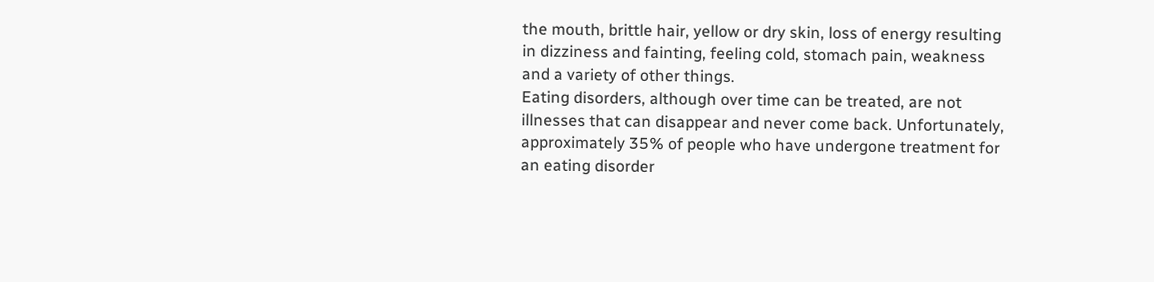the mouth, brittle hair, yellow or dry skin, loss of energy resulting in dizziness and fainting, feeling cold, stomach pain, weakness and a variety of other things.
Eating disorders, although over time can be treated, are not illnesses that can disappear and never come back. Unfortunately, approximately 35% of people who have undergone treatment for an eating disorder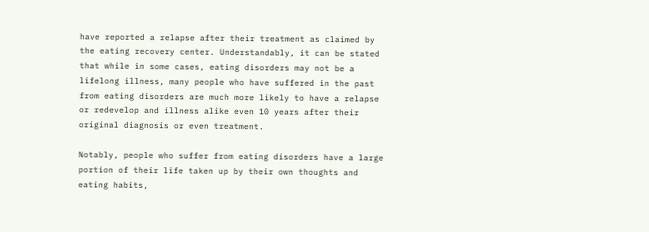have reported a relapse after their treatment as claimed by the eating recovery center. Understandably, it can be stated that while in some cases, eating disorders may not be a lifelong illness, many people who have suffered in the past from eating disorders are much more likely to have a relapse or redevelop and illness alike even 10 years after their original diagnosis or even treatment.

Notably, people who suffer from eating disorders have a large portion of their life taken up by their own thoughts and eating habits,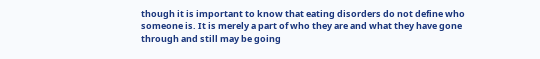though it is important to know that eating disorders do not define who someone is. It is merely a part of who they are and what they have gone through and still may be going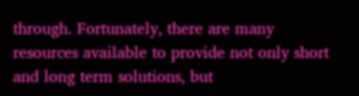through. Fortunately, there are many resources available to provide not only short and long term solutions, but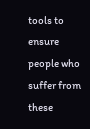tools to ensure people who suffer from these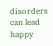disorders can lead happy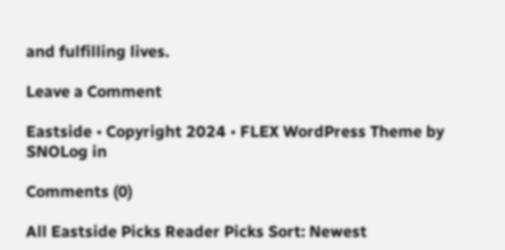and fulfilling lives.

Leave a Comment

Eastside • Copyright 2024 • FLEX WordPress Theme by SNOLog in

Comments (0)

All Eastside Picks Reader Picks Sort: Newest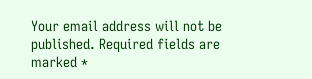Your email address will not be published. Required fields are marked *